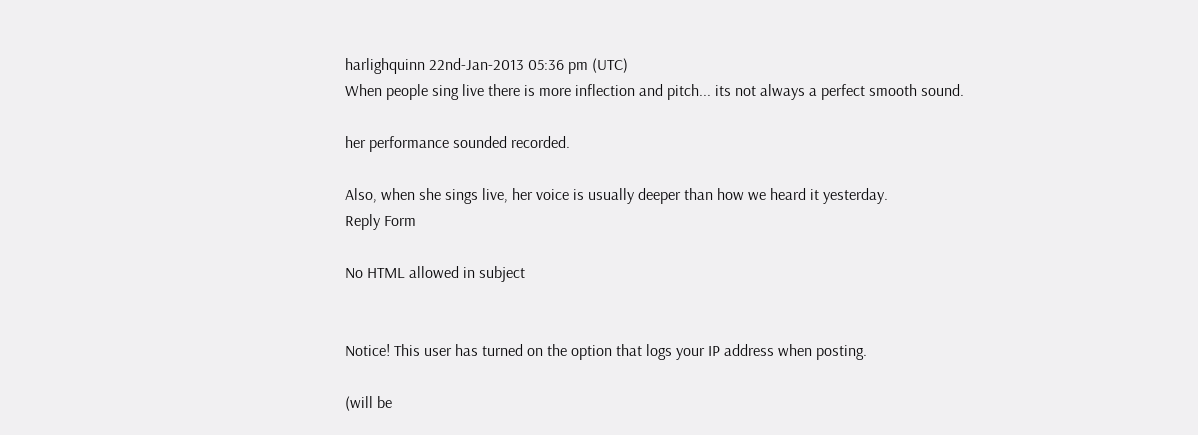harlighquinn 22nd-Jan-2013 05:36 pm (UTC)
When people sing live there is more inflection and pitch... its not always a perfect smooth sound.

her performance sounded recorded.

Also, when she sings live, her voice is usually deeper than how we heard it yesterday.
Reply Form

No HTML allowed in subject


Notice! This user has turned on the option that logs your IP address when posting.

(will be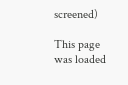screened)

This page was loaded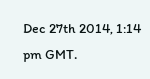Dec 27th 2014, 1:14 pm GMT.